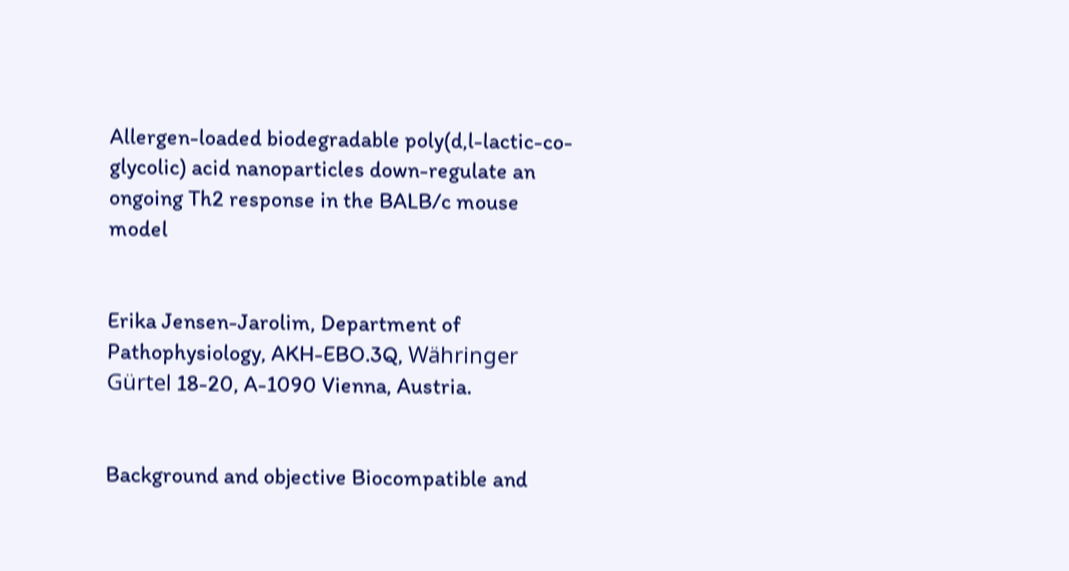Allergen-loaded biodegradable poly(d,l-lactic-co-glycolic) acid nanoparticles down-regulate an ongoing Th2 response in the BALB/c mouse model


Erika Jensen-Jarolim, Department of Pathophysiology, AKH-EBO.3Q, Währinger Gürtel 18-20, A-1090 Vienna, Austria.


Background and objective Biocompatible and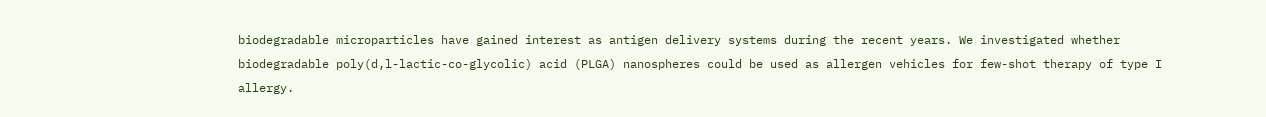biodegradable microparticles have gained interest as antigen delivery systems during the recent years. We investigated whether biodegradable poly(d,l-lactic-co-glycolic) acid (PLGA) nanospheres could be used as allergen vehicles for few-shot therapy of type I allergy.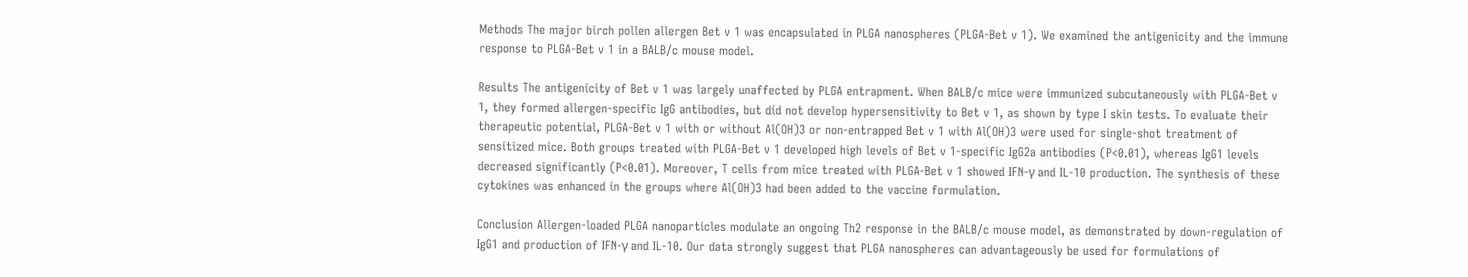Methods The major birch pollen allergen Bet v 1 was encapsulated in PLGA nanospheres (PLGA-Bet v 1). We examined the antigenicity and the immune response to PLGA-Bet v 1 in a BALB/c mouse model.

Results The antigenicity of Bet v 1 was largely unaffected by PLGA entrapment. When BALB/c mice were immunized subcutaneously with PLGA-Bet v 1, they formed allergen-specific IgG antibodies, but did not develop hypersensitivity to Bet v 1, as shown by type I skin tests. To evaluate their therapeutic potential, PLGA-Bet v 1 with or without Al(OH)3 or non-entrapped Bet v 1 with Al(OH)3 were used for single-shot treatment of sensitized mice. Both groups treated with PLGA-Bet v 1 developed high levels of Bet v 1-specific IgG2a antibodies (P<0.01), whereas IgG1 levels decreased significantly (P<0.01). Moreover, T cells from mice treated with PLGA-Bet v 1 showed IFN-γ and IL-10 production. The synthesis of these cytokines was enhanced in the groups where Al(OH)3 had been added to the vaccine formulation.

Conclusion Allergen-loaded PLGA nanoparticles modulate an ongoing Th2 response in the BALB/c mouse model, as demonstrated by down-regulation of IgG1 and production of IFN-γ and IL-10. Our data strongly suggest that PLGA nanospheres can advantageously be used for formulations of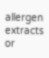allergen extracts or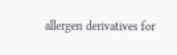allergen derivatives for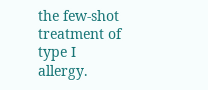the few-shot treatment of type I allergy.